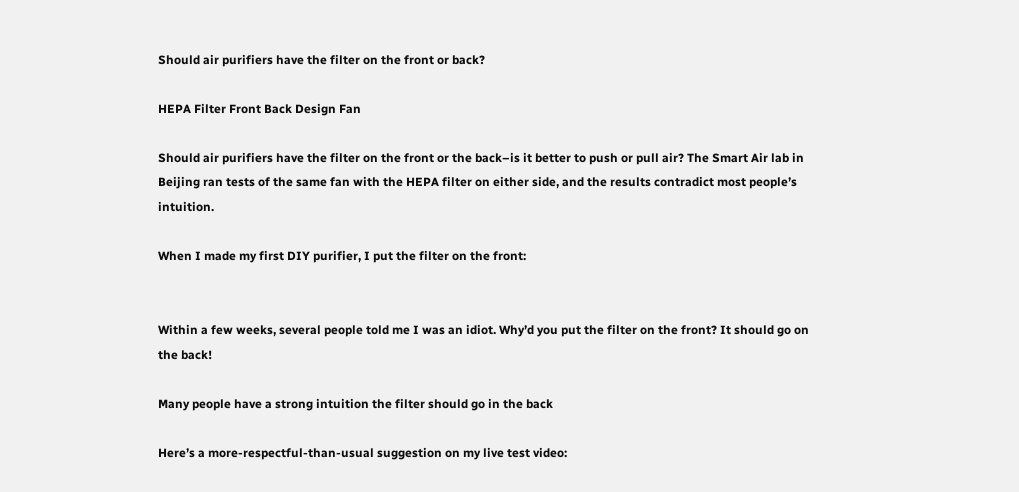Should air purifiers have the filter on the front or back?

HEPA Filter Front Back Design Fan

Should air purifiers have the filter on the front or the back–is it better to push or pull air? The Smart Air lab in Beijing ran tests of the same fan with the HEPA filter on either side, and the results contradict most people’s intuition.

When I made my first DIY purifier, I put the filter on the front:


Within a few weeks, several people told me I was an idiot. Why’d you put the filter on the front? It should go on the back!

Many people have a strong intuition the filter should go in the back

Here’s a more-respectful-than-usual suggestion on my live test video: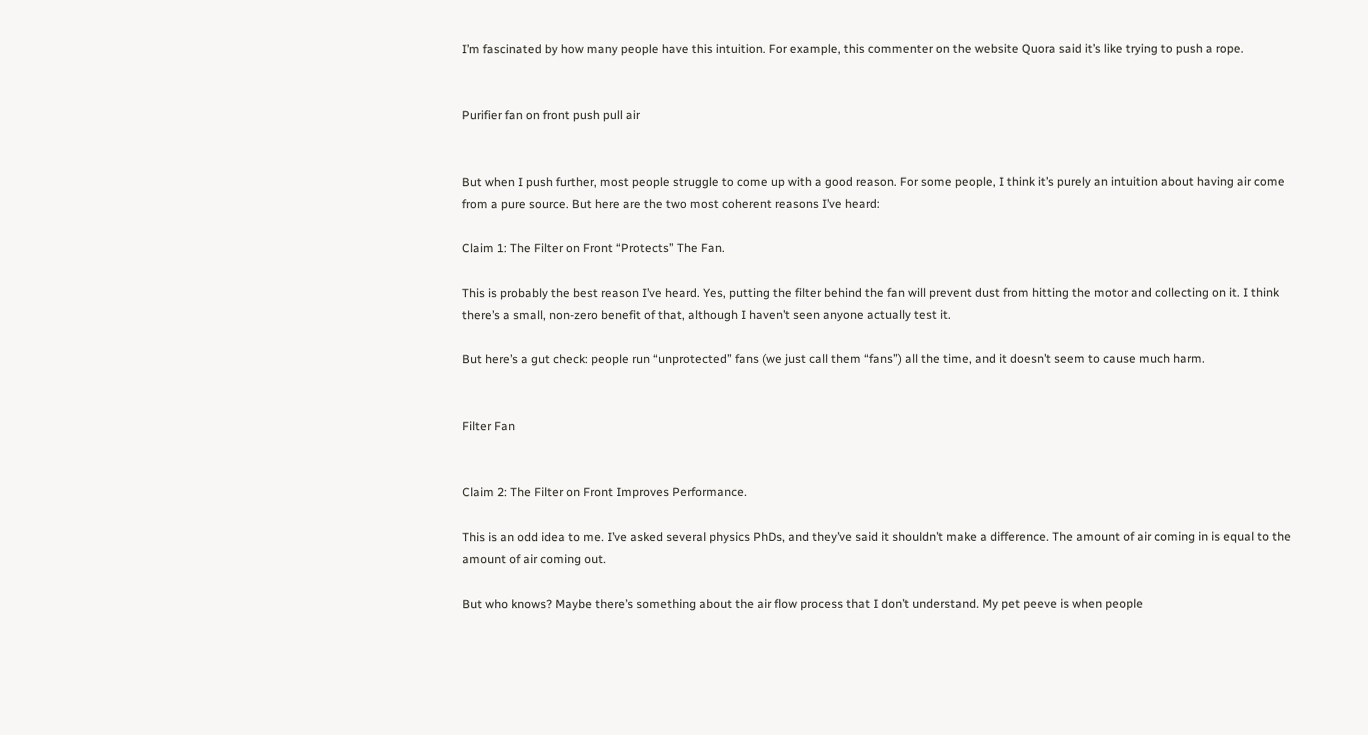I’m fascinated by how many people have this intuition. For example, this commenter on the website Quora said it’s like trying to push a rope.


Purifier fan on front push pull air


But when I push further, most people struggle to come up with a good reason. For some people, I think it’s purely an intuition about having air come from a pure source. But here are the two most coherent reasons I’ve heard:

Claim 1: The Filter on Front “Protects” The Fan.

This is probably the best reason I’ve heard. Yes, putting the filter behind the fan will prevent dust from hitting the motor and collecting on it. I think there’s a small, non-zero benefit of that, although I haven’t seen anyone actually test it.

But here’s a gut check: people run “unprotected” fans (we just call them “fans”) all the time, and it doesn’t seem to cause much harm.


Filter Fan


Claim 2: The Filter on Front Improves Performance.

This is an odd idea to me. I’ve asked several physics PhDs, and they’ve said it shouldn’t make a difference. The amount of air coming in is equal to the amount of air coming out.

But who knows? Maybe there’s something about the air flow process that I don’t understand. My pet peeve is when people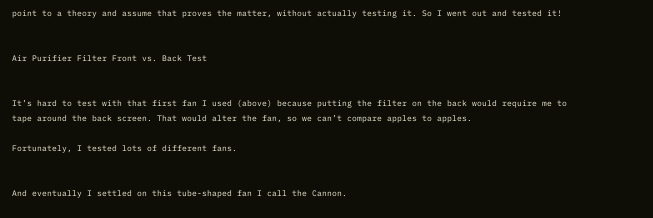point to a theory and assume that proves the matter, without actually testing it. So I went out and tested it!


Air Purifier Filter Front vs. Back Test


It’s hard to test with that first fan I used (above) because putting the filter on the back would require me to tape around the back screen. That would alter the fan, so we can’t compare apples to apples.

Fortunately, I tested lots of different fans.


And eventually I settled on this tube-shaped fan I call the Cannon.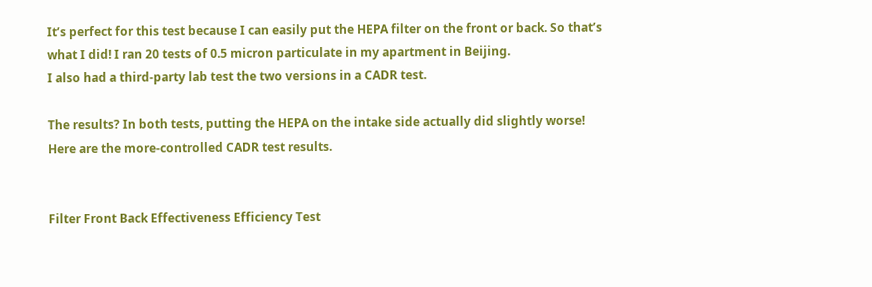It’s perfect for this test because I can easily put the HEPA filter on the front or back. So that’s what I did! I ran 20 tests of 0.5 micron particulate in my apartment in Beijing.
I also had a third-party lab test the two versions in a CADR test.

The results? In both tests, putting the HEPA on the intake side actually did slightly worse! Here are the more-controlled CADR test results.


Filter Front Back Effectiveness Efficiency Test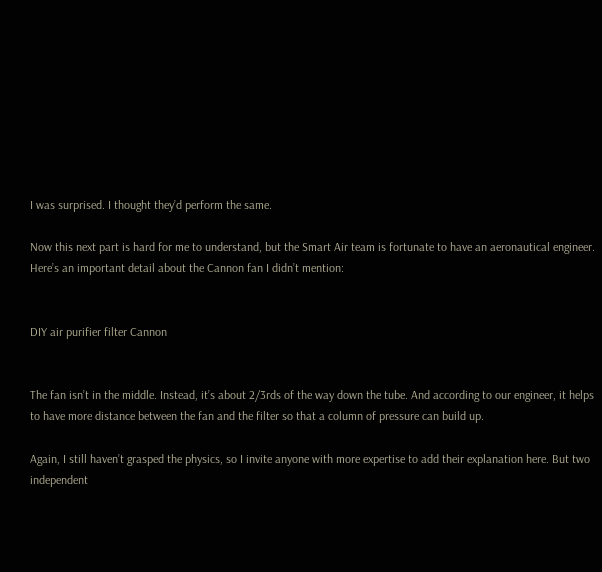I was surprised. I thought they’d perform the same.

Now this next part is hard for me to understand, but the Smart Air team is fortunate to have an aeronautical engineer. Here’s an important detail about the Cannon fan I didn’t mention:


DIY air purifier filter Cannon


The fan isn’t in the middle. Instead, it’s about 2/3rds of the way down the tube. And according to our engineer, it helps to have more distance between the fan and the filter so that a column of pressure can build up.

Again, I still haven’t grasped the physics, so I invite anyone with more expertise to add their explanation here. But two independent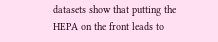datasets show that putting the HEPA on the front leads to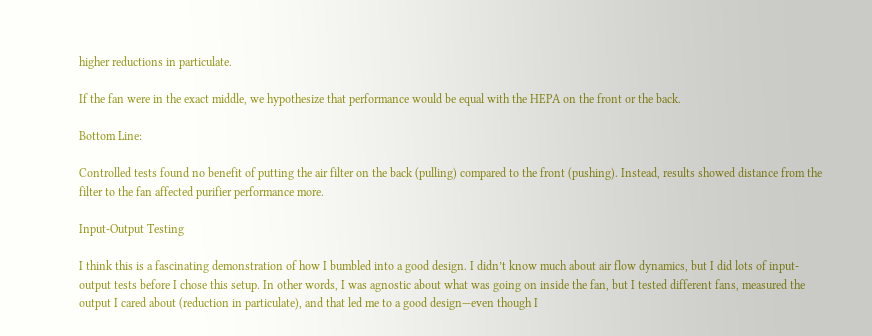higher reductions in particulate.

If the fan were in the exact middle, we hypothesize that performance would be equal with the HEPA on the front or the back.

Bottom Line:

Controlled tests found no benefit of putting the air filter on the back (pulling) compared to the front (pushing). Instead, results showed distance from the filter to the fan affected purifier performance more.

Input-Output Testing

I think this is a fascinating demonstration of how I bumbled into a good design. I didn’t know much about air flow dynamics, but I did lots of input-output tests before I chose this setup. In other words, I was agnostic about what was going on inside the fan, but I tested different fans, measured the output I cared about (reduction in particulate), and that led me to a good design—even though I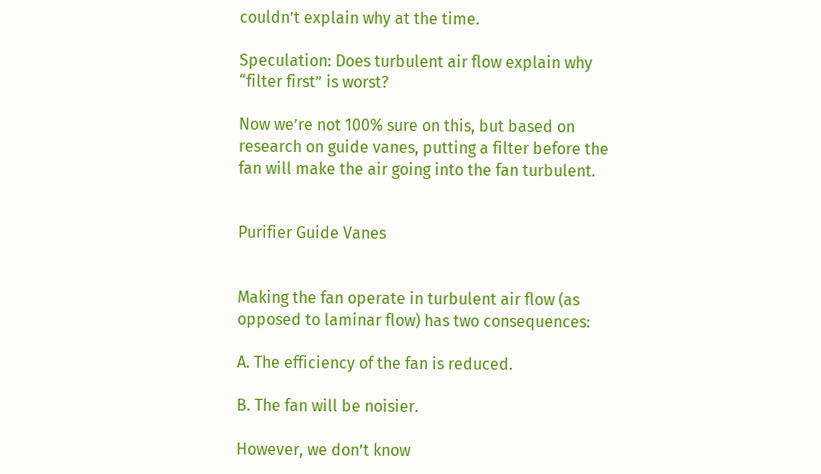couldn’t explain why at the time.

Speculation: Does turbulent air flow explain why “filter first” is worst?

Now we’re not 100% sure on this, but based on research on guide vanes, putting a filter before the fan will make the air going into the fan turbulent.


Purifier Guide Vanes


Making the fan operate in turbulent air flow (as opposed to laminar flow) has two consequences:

A. The efficiency of the fan is reduced.

B. The fan will be noisier.

However, we don’t know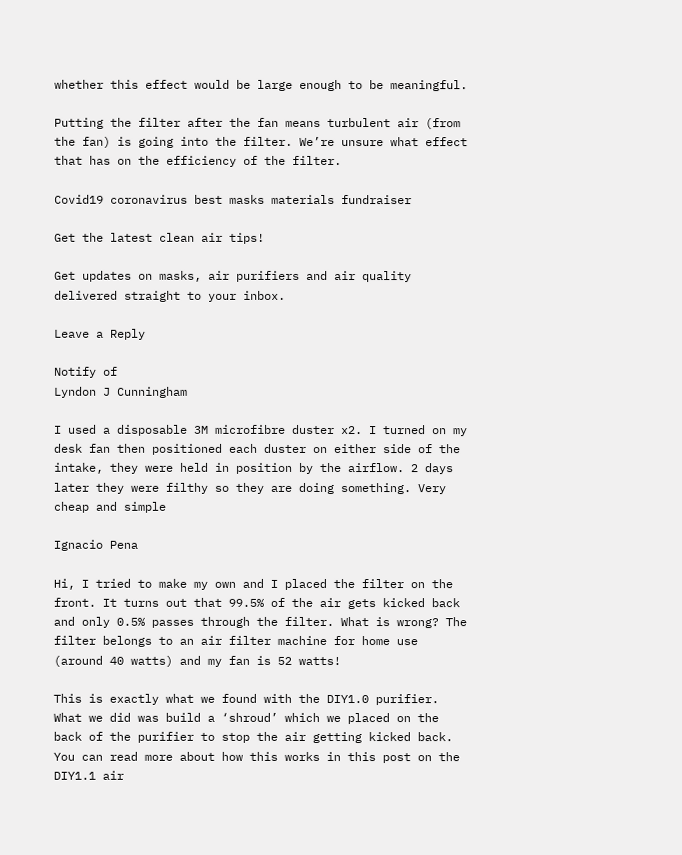whether this effect would be large enough to be meaningful.

Putting the filter after the fan means turbulent air (from the fan) is going into the filter. We’re unsure what effect that has on the efficiency of the filter.

Covid19 coronavirus best masks materials fundraiser

Get the latest clean air tips!

Get updates on masks, air purifiers and air quality delivered straight to your inbox.

Leave a Reply

Notify of
Lyndon J Cunningham

I used a disposable 3M microfibre duster x2. I turned on my desk fan then positioned each duster on either side of the intake, they were held in position by the airflow. 2 days later they were filthy so they are doing something. Very cheap and simple

Ignacio Pena

Hi, I tried to make my own and I placed the filter on the front. It turns out that 99.5% of the air gets kicked back and only 0.5% passes through the filter. What is wrong? The filter belongs to an air filter machine for home use (around 40 watts) and my fan is 52 watts!

This is exactly what we found with the DIY1.0 purifier. What we did was build a ‘shroud’ which we placed on the back of the purifier to stop the air getting kicked back. You can read more about how this works in this post on the DIY1.1 air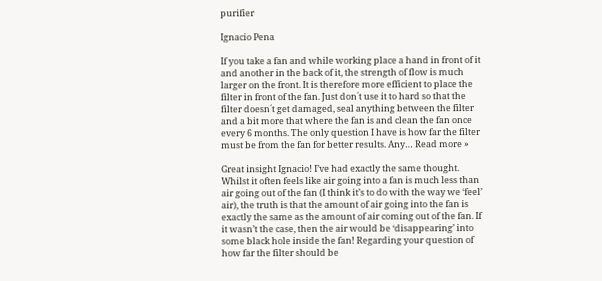purifier

Ignacio Pena

If you take a fan and while working place a hand in front of it and another in the back of it, the strength of flow is much larger on the front. It is therefore more efficient to place the filter in front of the fan. Just don´t use it to hard so that the filter doesn´t get damaged, seal anything between the filter and a bit more that where the fan is and clean the fan once every 6 months. The only question I have is how far the filter must be from the fan for better results. Any… Read more »

Great insight Ignacio! I’ve had exactly the same thought. Whilst it often feels like air going into a fan is much less than air going out of the fan (I think it’s to do with the way we ‘feel’ air), the truth is that the amount of air going into the fan is exactly the same as the amount of air coming out of the fan. If it wasn’t the case, then the air would be ‘disappearing’ into some black hole inside the fan! Regarding your question of how far the filter should be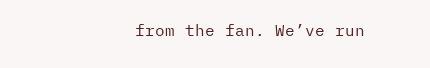from the fan. We’ve run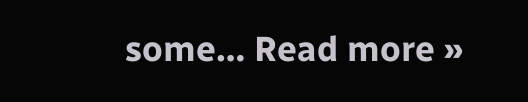some… Read more »